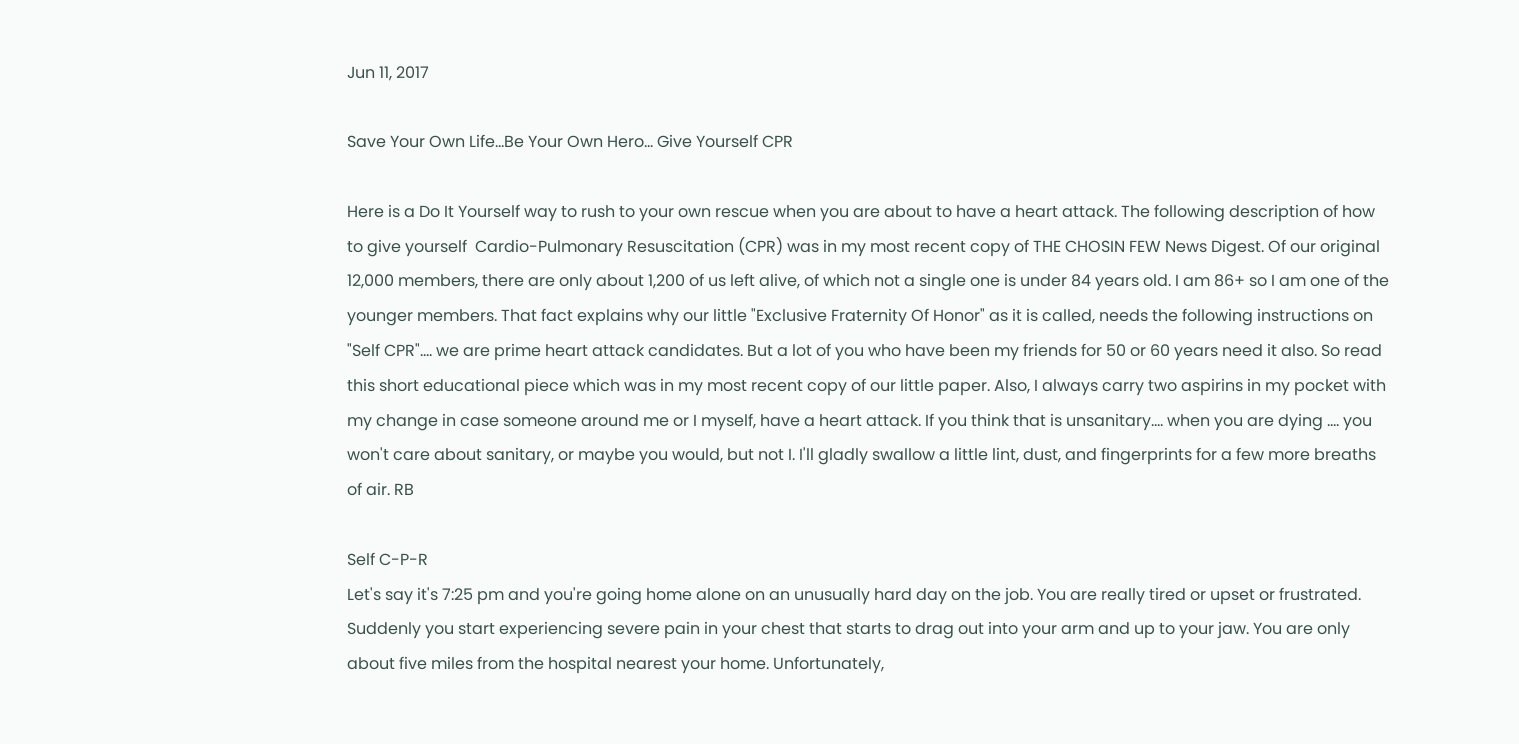Jun 11, 2017

Save Your Own Life...Be Your Own Hero... Give Yourself CPR

Here is a Do It Yourself way to rush to your own rescue when you are about to have a heart attack. The following description of how to give yourself  Cardio-Pulmonary Resuscitation (CPR) was in my most recent copy of THE CHOSIN FEW News Digest. Of our original 12,000 members, there are only about 1,200 of us left alive, of which not a single one is under 84 years old. I am 86+ so I am one of the younger members. That fact explains why our little "Exclusive Fraternity Of Honor" as it is called, needs the following instructions on "Self CPR".... we are prime heart attack candidates. But a lot of you who have been my friends for 50 or 60 years need it also. So read this short educational piece which was in my most recent copy of our little paper. Also, I always carry two aspirins in my pocket with my change in case someone around me or I myself, have a heart attack. If you think that is unsanitary.... when you are dying .... you won't care about sanitary, or maybe you would, but not I. I'll gladly swallow a little lint, dust, and fingerprints for a few more breaths of air. RB

Self C-P-R
Let's say it's 7:25 pm and you're going home alone on an unusually hard day on the job. You are really tired or upset or frustrated. Suddenly you start experiencing severe pain in your chest that starts to drag out into your arm and up to your jaw. You are only about five miles from the hospital nearest your home. Unfortunately,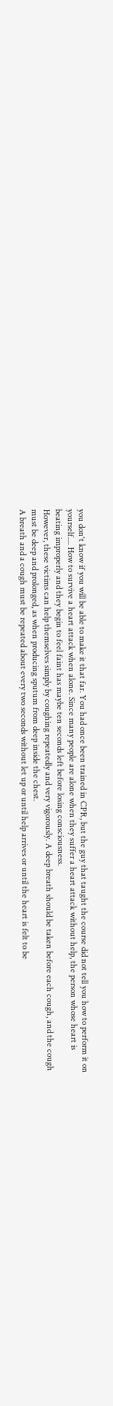you don't know if you will be able to make it that far. You had once been trained in CPR, but the guy that taught the course did not tell you how to perform it on yourself.... How to survive a heart attack when alone. Since many people are alone when they suffer a heart attack without help, the person whose heart is beating improperly and they begin to feel faint has maybe ten seconds left before losing consciousness.
However, these victims can help themselves simply by coughing repeatedly and very vigorously. A deep breath should be taken before each cough, and the cough must be deep and prolonged, as when producing sputum from deep inside the chest.
A breath and a cough must be repeated about every two seconds without let up or until help arrives or until the heart is felt to be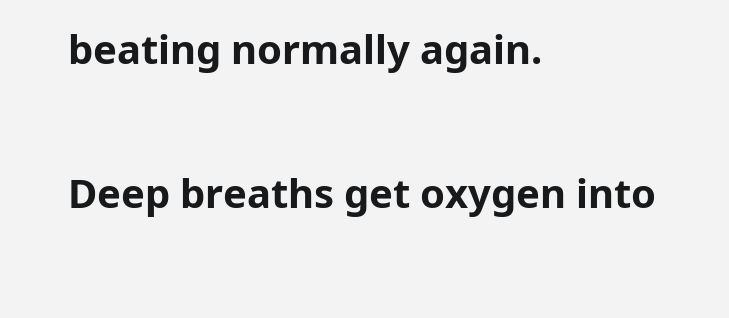beating normally again.

Deep breaths get oxygen into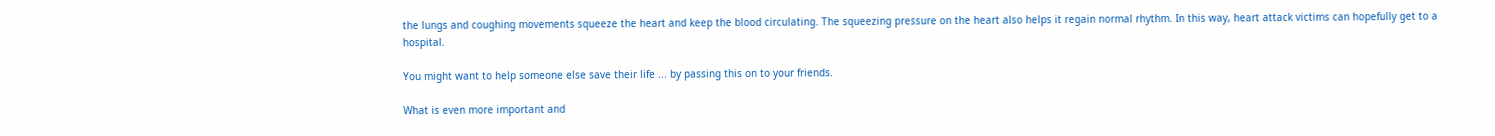the lungs and coughing movements squeeze the heart and keep the blood circulating. The squeezing pressure on the heart also helps it regain normal rhythm. In this way, heart attack victims can hopefully get to a hospital.

You might want to help someone else save their life ... by passing this on to your friends.

What is even more important and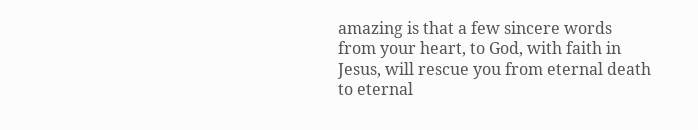amazing is that a few sincere words from your heart, to God, with faith in Jesus, will rescue you from eternal death to eternal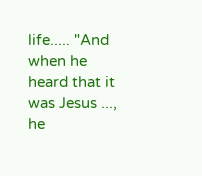life..... "And when he heard that it was Jesus ..., he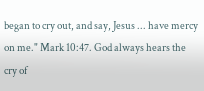began to cry out, and say, Jesus ... have mercy on me." Mark 10:47. God always hears the cry of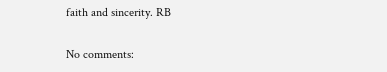faith and sincerity. RB

No comments: